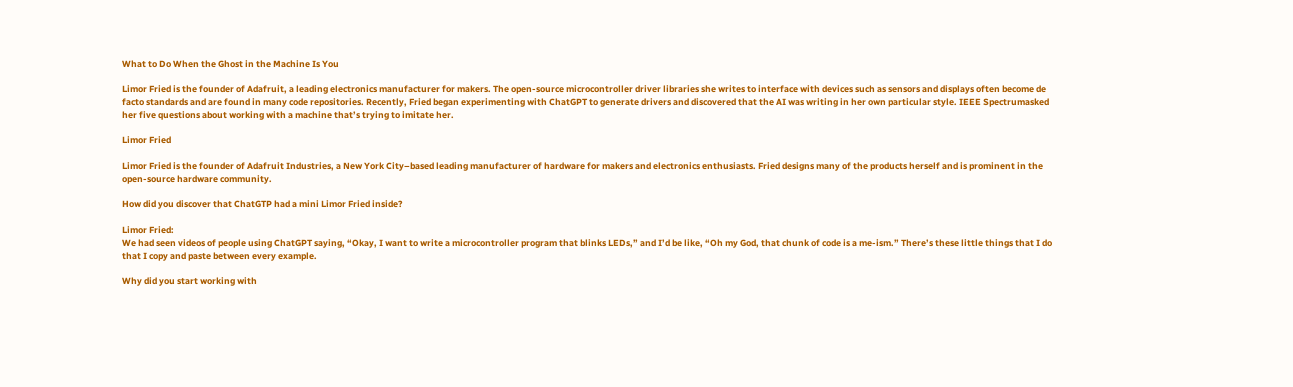What to Do When the Ghost in the Machine Is You

Limor Fried is the founder of Adafruit, a leading electronics manufacturer for makers. The open-source microcontroller driver libraries she writes to interface with devices such as sensors and displays often become de facto standards and are found in many code repositories. Recently, Fried began experimenting with ChatGPT to generate drivers and discovered that the AI was writing in her own particular style. IEEE Spectrumasked her five questions about working with a machine that’s trying to imitate her.

Limor Fried

Limor Fried is the founder of Adafruit Industries, a New York City–based leading manufacturer of hardware for makers and electronics enthusiasts. Fried designs many of the products herself and is prominent in the open-source hardware community.

How did you discover that ChatGTP had a mini Limor Fried inside?

Limor Fried:
We had seen videos of people using ChatGPT saying, “Okay, I want to write a microcontroller program that blinks LEDs,” and I’d be like, “Oh my God, that chunk of code is a me-ism.” There’s these little things that I do that I copy and paste between every example.

Why did you start working with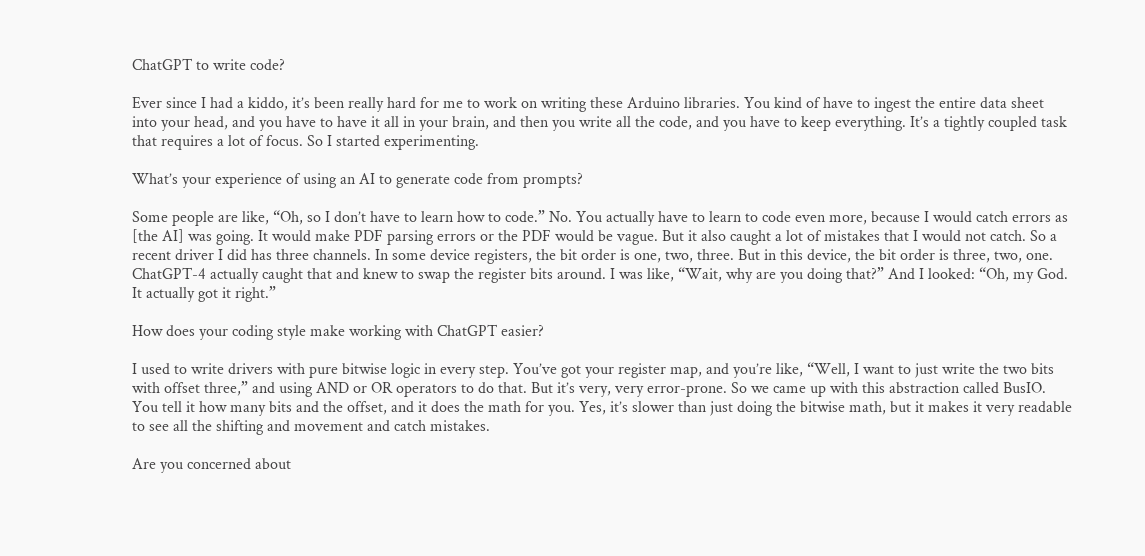ChatGPT to write code?

Ever since I had a kiddo, it’s been really hard for me to work on writing these Arduino libraries. You kind of have to ingest the entire data sheet into your head, and you have to have it all in your brain, and then you write all the code, and you have to keep everything. It’s a tightly coupled task that requires a lot of focus. So I started experimenting.

What’s your experience of using an AI to generate code from prompts?

Some people are like, “Oh, so I don’t have to learn how to code.” No. You actually have to learn to code even more, because I would catch errors as [the AI] was going. It would make PDF parsing errors or the PDF would be vague. But it also caught a lot of mistakes that I would not catch. So a recent driver I did has three channels. In some device registers, the bit order is one, two, three. But in this device, the bit order is three, two, one. ChatGPT-4 actually caught that and knew to swap the register bits around. I was like, “Wait, why are you doing that?” And I looked: “Oh, my God. It actually got it right.”

How does your coding style make working with ChatGPT easier?

I used to write drivers with pure bitwise logic in every step. You’ve got your register map, and you’re like, “Well, I want to just write the two bits with offset three,” and using AND or OR operators to do that. But it’s very, very error-prone. So we came up with this abstraction called BusIO. You tell it how many bits and the offset, and it does the math for you. Yes, it’s slower than just doing the bitwise math, but it makes it very readable to see all the shifting and movement and catch mistakes.

Are you concerned about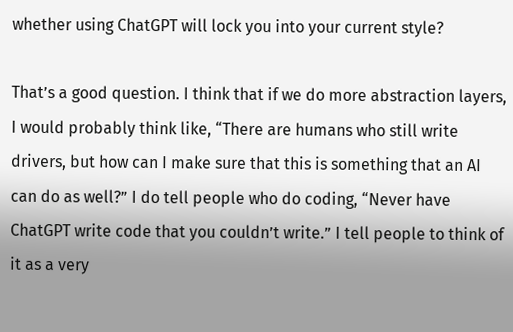whether using ChatGPT will lock you into your current style?

That’s a good question. I think that if we do more abstraction layers, I would probably think like, “There are humans who still write drivers, but how can I make sure that this is something that an AI can do as well?” I do tell people who do coding, “Never have ChatGPT write code that you couldn’t write.” I tell people to think of it as a very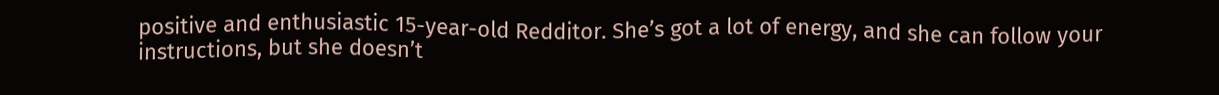positive and enthusiastic 15-year-old Redditor. She’s got a lot of energy, and she can follow your instructions, but she doesn’t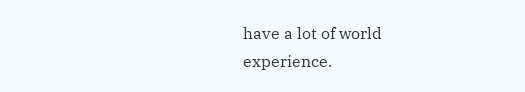have a lot of world experience.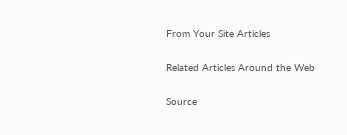From Your Site Articles

Related Articles Around the Web

Source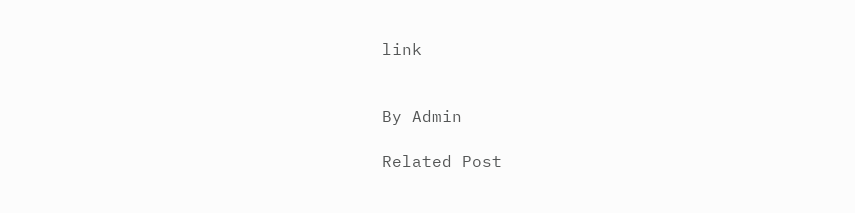link


By Admin

Related Post